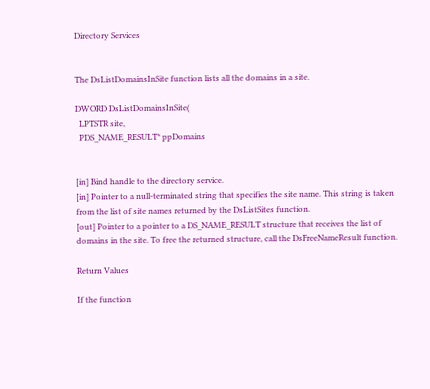Directory Services


The DsListDomainsInSite function lists all the domains in a site.

DWORD DsListDomainsInSite(
  LPTSTR site,
  PDS_NAME_RESULT* ppDomains


[in] Bind handle to the directory service.
[in] Pointer to a null-terminated string that specifies the site name. This string is taken from the list of site names returned by the DsListSites function.
[out] Pointer to a pointer to a DS_NAME_RESULT structure that receives the list of domains in the site. To free the returned structure, call the DsFreeNameResult function.

Return Values

If the function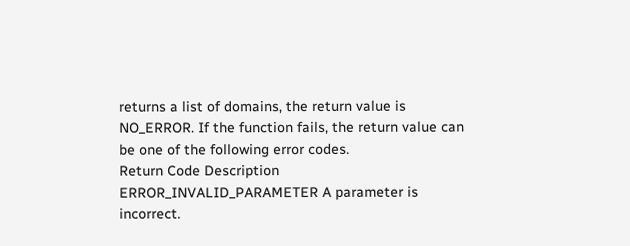returns a list of domains, the return value is NO_ERROR. If the function fails, the return value can be one of the following error codes.
Return Code Description
ERROR_INVALID_PARAMETER A parameter is incorrect.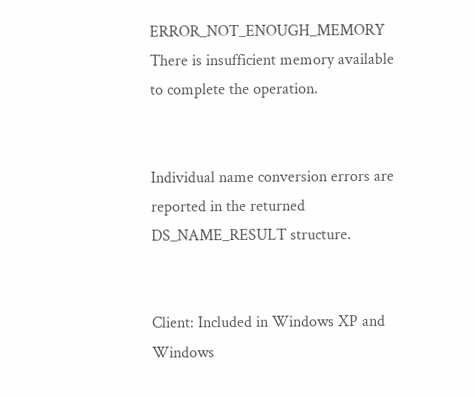ERROR_NOT_ENOUGH_MEMORY There is insufficient memory available to complete the operation.


Individual name conversion errors are reported in the returned DS_NAME_RESULT structure.


Client: Included in Windows XP and Windows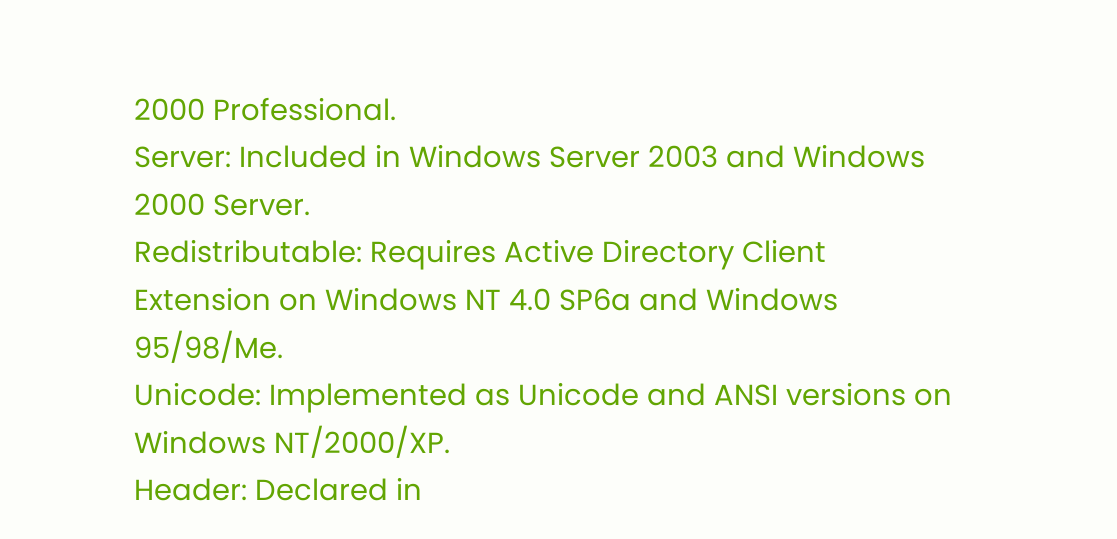2000 Professional.
Server: Included in Windows Server 2003 and Windows 2000 Server.
Redistributable: Requires Active Directory Client Extension on Windows NT 4.0 SP6a and Windows 95/98/Me.
Unicode: Implemented as Unicode and ANSI versions on Windows NT/2000/XP.
Header: Declared in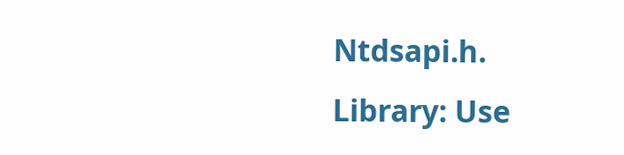Ntdsapi.h.
Library: Use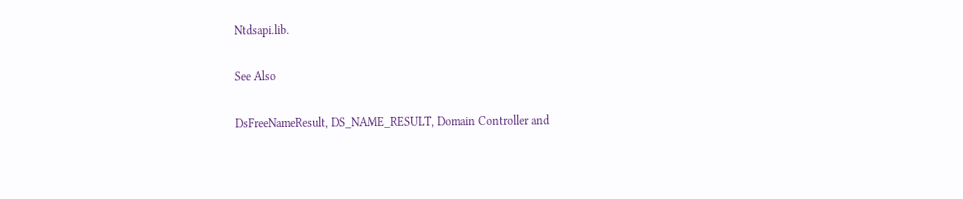Ntdsapi.lib.

See Also

DsFreeNameResult, DS_NAME_RESULT, Domain Controller and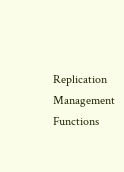Replication Management Functions